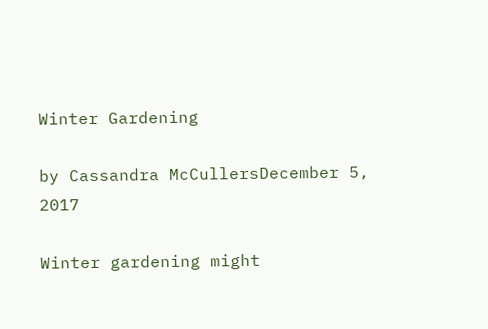Winter Gardening

by Cassandra McCullersDecember 5, 2017

Winter gardening might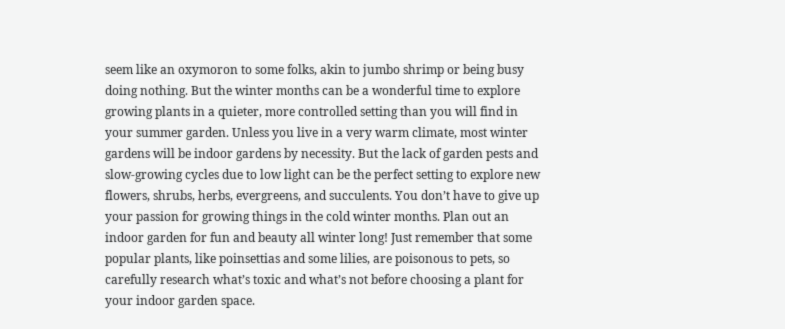seem like an oxymoron to some folks, akin to jumbo shrimp or being busy doing nothing. But the winter months can be a wonderful time to explore growing plants in a quieter, more controlled setting than you will find in your summer garden. Unless you live in a very warm climate, most winter gardens will be indoor gardens by necessity. But the lack of garden pests and slow-growing cycles due to low light can be the perfect setting to explore new flowers, shrubs, herbs, evergreens, and succulents. You don’t have to give up your passion for growing things in the cold winter months. Plan out an indoor garden for fun and beauty all winter long! Just remember that some popular plants, like poinsettias and some lilies, are poisonous to pets, so carefully research what’s toxic and what’s not before choosing a plant for your indoor garden space.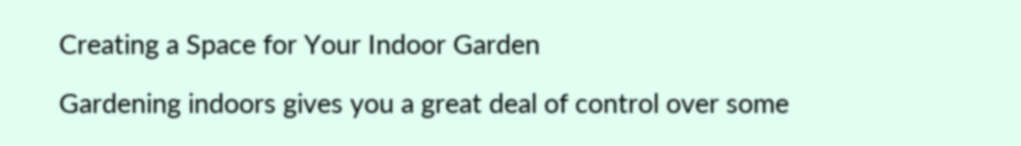Creating a Space for Your Indoor Garden

Gardening indoors gives you a great deal of control over some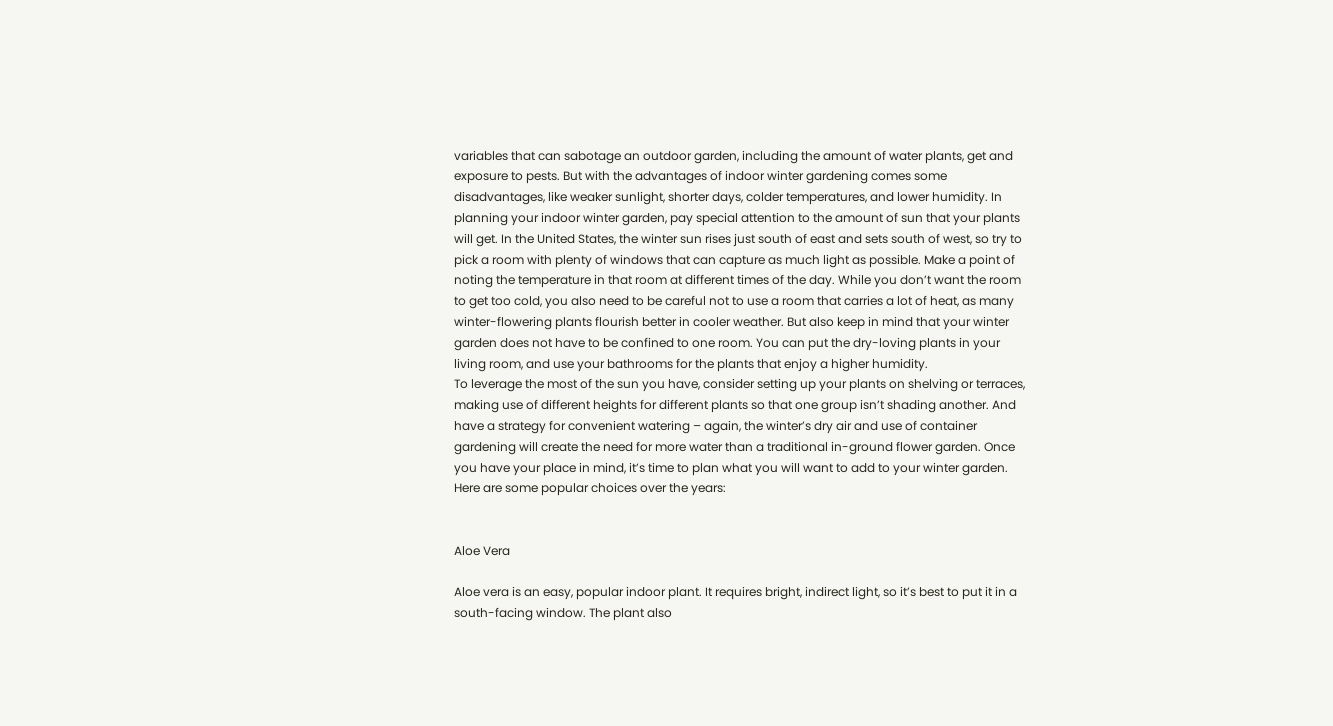variables that can sabotage an outdoor garden, including the amount of water plants, get and exposure to pests. But with the advantages of indoor winter gardening comes some disadvantages, like weaker sunlight, shorter days, colder temperatures, and lower humidity. In planning your indoor winter garden, pay special attention to the amount of sun that your plants will get. In the United States, the winter sun rises just south of east and sets south of west, so try to pick a room with plenty of windows that can capture as much light as possible. Make a point of noting the temperature in that room at different times of the day. While you don’t want the room to get too cold, you also need to be careful not to use a room that carries a lot of heat, as many winter-flowering plants flourish better in cooler weather. But also keep in mind that your winter garden does not have to be confined to one room. You can put the dry-loving plants in your living room, and use your bathrooms for the plants that enjoy a higher humidity.
To leverage the most of the sun you have, consider setting up your plants on shelving or terraces, making use of different heights for different plants so that one group isn’t shading another. And have a strategy for convenient watering – again, the winter’s dry air and use of container gardening will create the need for more water than a traditional in-ground flower garden. Once you have your place in mind, it’s time to plan what you will want to add to your winter garden. Here are some popular choices over the years:


Aloe Vera

Aloe vera is an easy, popular indoor plant. It requires bright, indirect light, so it’s best to put it in a south-facing window. The plant also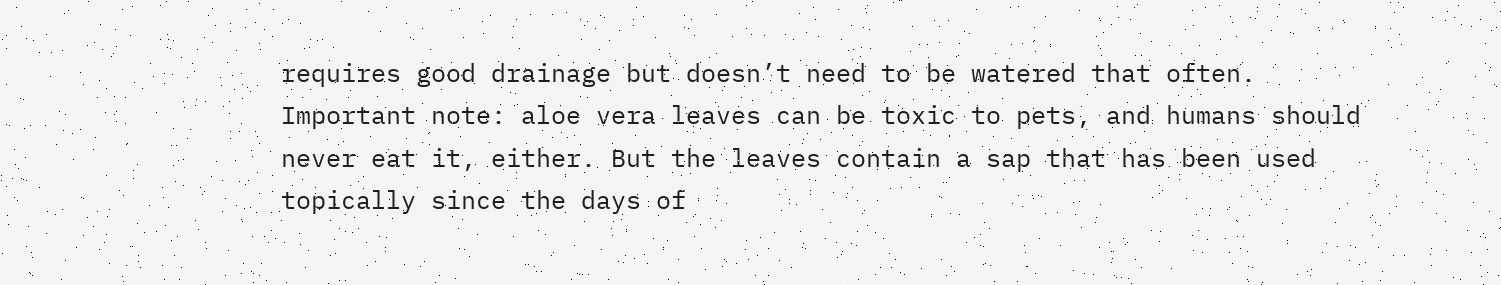requires good drainage but doesn’t need to be watered that often. Important note: aloe vera leaves can be toxic to pets, and humans should never eat it, either. But the leaves contain a sap that has been used topically since the days of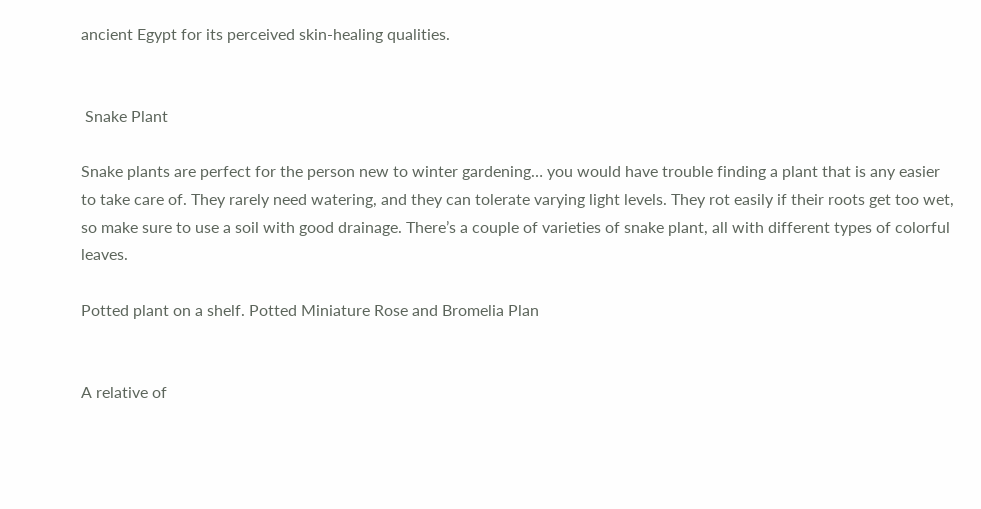ancient Egypt for its perceived skin-healing qualities.


 Snake Plant

Snake plants are perfect for the person new to winter gardening… you would have trouble finding a plant that is any easier to take care of. They rarely need watering, and they can tolerate varying light levels. They rot easily if their roots get too wet, so make sure to use a soil with good drainage. There’s a couple of varieties of snake plant, all with different types of colorful leaves.

Potted plant on a shelf. Potted Miniature Rose and Bromelia Plan


A relative of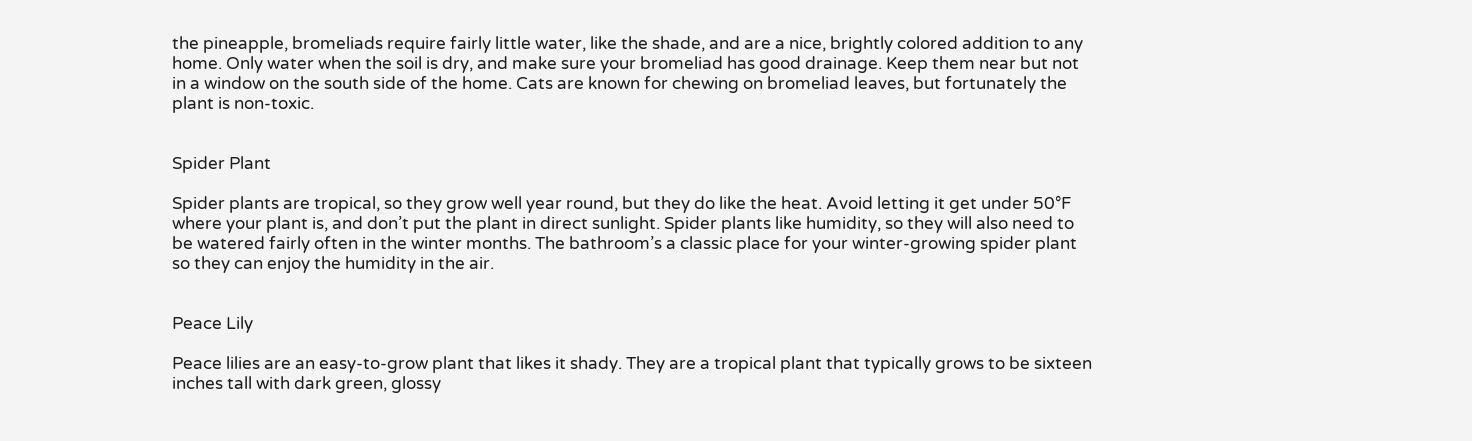the pineapple, bromeliads require fairly little water, like the shade, and are a nice, brightly colored addition to any home. Only water when the soil is dry, and make sure your bromeliad has good drainage. Keep them near but not in a window on the south side of the home. Cats are known for chewing on bromeliad leaves, but fortunately the plant is non-toxic.


Spider Plant

Spider plants are tropical, so they grow well year round, but they do like the heat. Avoid letting it get under 50°F where your plant is, and don’t put the plant in direct sunlight. Spider plants like humidity, so they will also need to be watered fairly often in the winter months. The bathroom’s a classic place for your winter-growing spider plant so they can enjoy the humidity in the air.


Peace Lily

Peace lilies are an easy-to-grow plant that likes it shady. They are a tropical plant that typically grows to be sixteen inches tall with dark green, glossy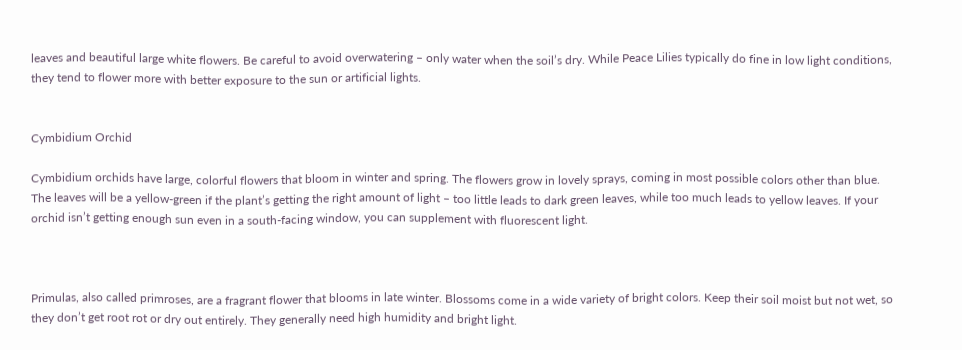leaves and beautiful large white flowers. Be careful to avoid overwatering – only water when the soil’s dry. While Peace Lilies typically do fine in low light conditions, they tend to flower more with better exposure to the sun or artificial lights.


Cymbidium Orchid

Cymbidium orchids have large, colorful flowers that bloom in winter and spring. The flowers grow in lovely sprays, coming in most possible colors other than blue. The leaves will be a yellow-green if the plant’s getting the right amount of light – too little leads to dark green leaves, while too much leads to yellow leaves. If your orchid isn’t getting enough sun even in a south-facing window, you can supplement with fluorescent light.



Primulas, also called primroses, are a fragrant flower that blooms in late winter. Blossoms come in a wide variety of bright colors. Keep their soil moist but not wet, so they don’t get root rot or dry out entirely. They generally need high humidity and bright light.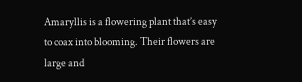Amaryllis is a flowering plant that’s easy to coax into blooming. Their flowers are large and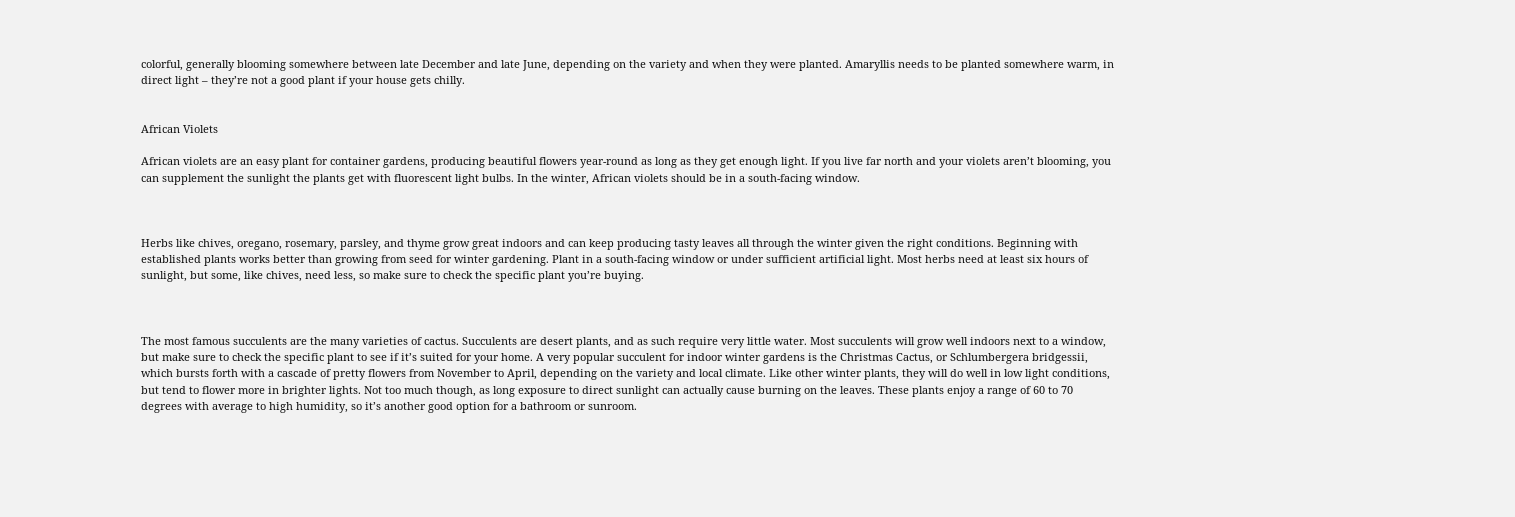colorful, generally blooming somewhere between late December and late June, depending on the variety and when they were planted. Amaryllis needs to be planted somewhere warm, in direct light – they’re not a good plant if your house gets chilly.


African Violets

African violets are an easy plant for container gardens, producing beautiful flowers year-round as long as they get enough light. If you live far north and your violets aren’t blooming, you can supplement the sunlight the plants get with fluorescent light bulbs. In the winter, African violets should be in a south-facing window.



Herbs like chives, oregano, rosemary, parsley, and thyme grow great indoors and can keep producing tasty leaves all through the winter given the right conditions. Beginning with established plants works better than growing from seed for winter gardening. Plant in a south-facing window or under sufficient artificial light. Most herbs need at least six hours of sunlight, but some, like chives, need less, so make sure to check the specific plant you’re buying.



The most famous succulents are the many varieties of cactus. Succulents are desert plants, and as such require very little water. Most succulents will grow well indoors next to a window, but make sure to check the specific plant to see if it’s suited for your home. A very popular succulent for indoor winter gardens is the Christmas Cactus, or Schlumbergera bridgessii, which bursts forth with a cascade of pretty flowers from November to April, depending on the variety and local climate. Like other winter plants, they will do well in low light conditions, but tend to flower more in brighter lights. Not too much though, as long exposure to direct sunlight can actually cause burning on the leaves. These plants enjoy a range of 60 to 70 degrees with average to high humidity, so it’s another good option for a bathroom or sunroom.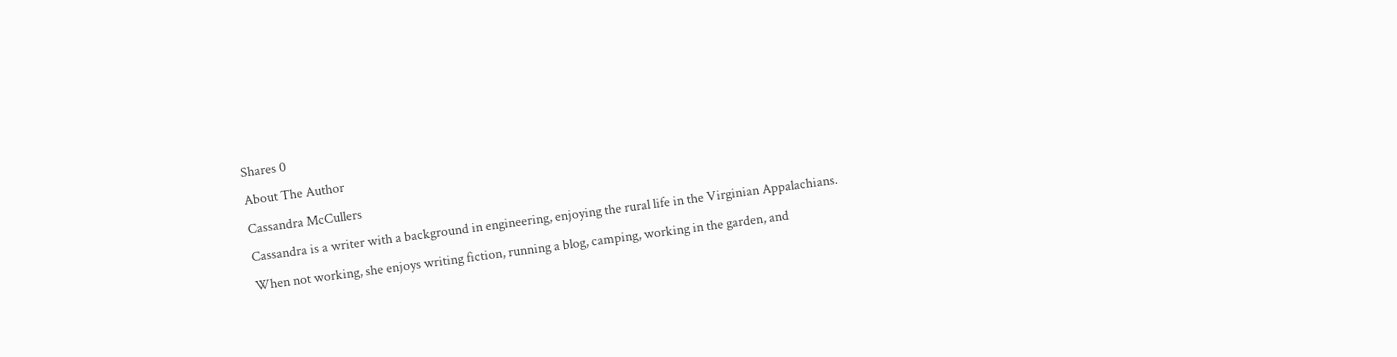Shares 0
About The Author
Cassandra McCullers
Cassandra is a writer with a background in engineering, enjoying the rural life in the Virginian Appalachians. When not working, she enjoys writing fiction, running a blog, camping, working in the garden, and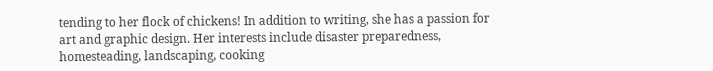tending to her flock of chickens! In addition to writing, she has a passion for art and graphic design. Her interests include disaster preparedness, homesteading, landscaping, cooking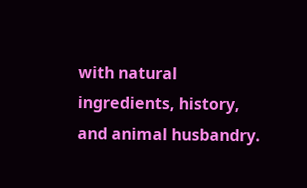with natural ingredients, history, and animal husbandry.